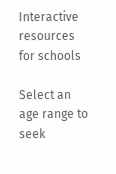Interactive resources for schools

Select an age range to seek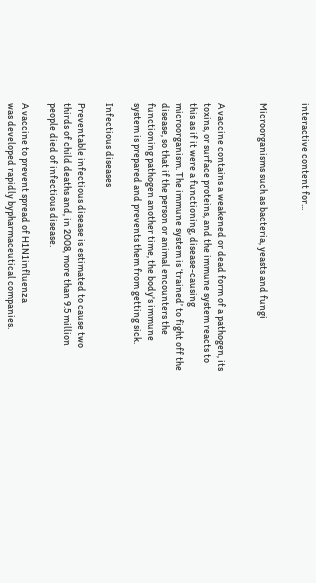interactive content for...


Microorganisms such as bacteria, yeasts and fungi


A vaccine contains a weakened or dead form of a pathogen, its toxins, or surface proteins, and the immune system reacts to this as if it were a functioning, disease-causing microorganism. The immune system is ‘trained’ to fight off the disease, so that if the person or animal encounters the functioning pathogen another time, the body's immune system is prepared and prevents them from getting sick.

Infectious diseases

Preventable infectious disease is estimated to cause two thirds of child deaths and, in 2008, more than 9.5 million people died of infectious disease.

A vaccine to prevent spread of H1N1influenza
was developed rapidly bypharmaceutical companies.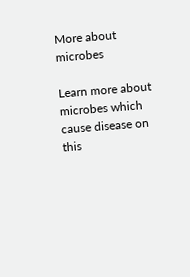More about microbes

Learn more about microbes which cause disease on this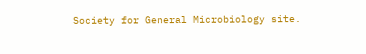Society for General Microbiology site.